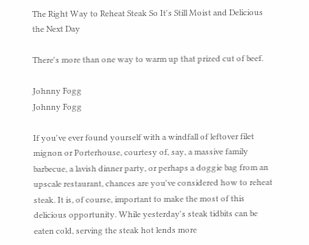The Right Way to Reheat Steak So It's Still Moist and Delicious the Next Day

There's more than one way to warm up that prized cut of beef.

Johnny Fogg
Johnny Fogg

If you've ever found yourself with a windfall of leftover filet mignon or Porterhouse, courtesy of, say, a massive family barbecue, a lavish dinner party, or perhaps a doggie bag from an upscale restaurant, chances are you've considered how to reheat steak. It is, of course, important to make the most of this delicious opportunity. While yesterday's steak tidbits can be eaten cold, serving the steak hot lends more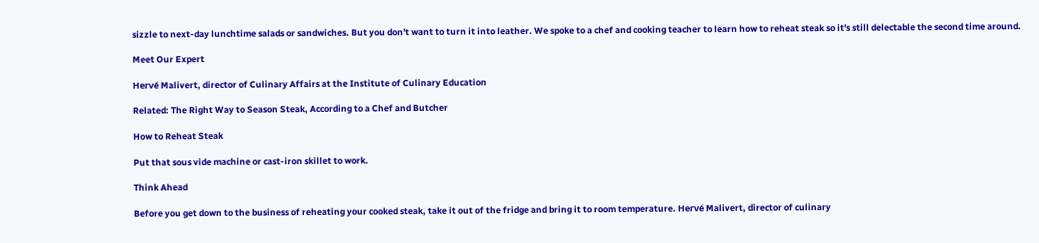sizzle to next-day lunchtime salads or sandwiches. But you don't want to turn it into leather. We spoke to a chef and cooking teacher to learn how to reheat steak so it's still delectable the second time around.

Meet Our Expert

Hervé Malivert, director of Culinary Affairs at the Institute of Culinary Education

Related: The Right Way to Season Steak, According to a Chef and Butcher

How to Reheat Steak

Put that sous vide machine or cast-iron skillet to work.

Think Ahead

Before you get down to the business of reheating your cooked steak, take it out of the fridge and bring it to room temperature. Hervé Malivert, director of culinary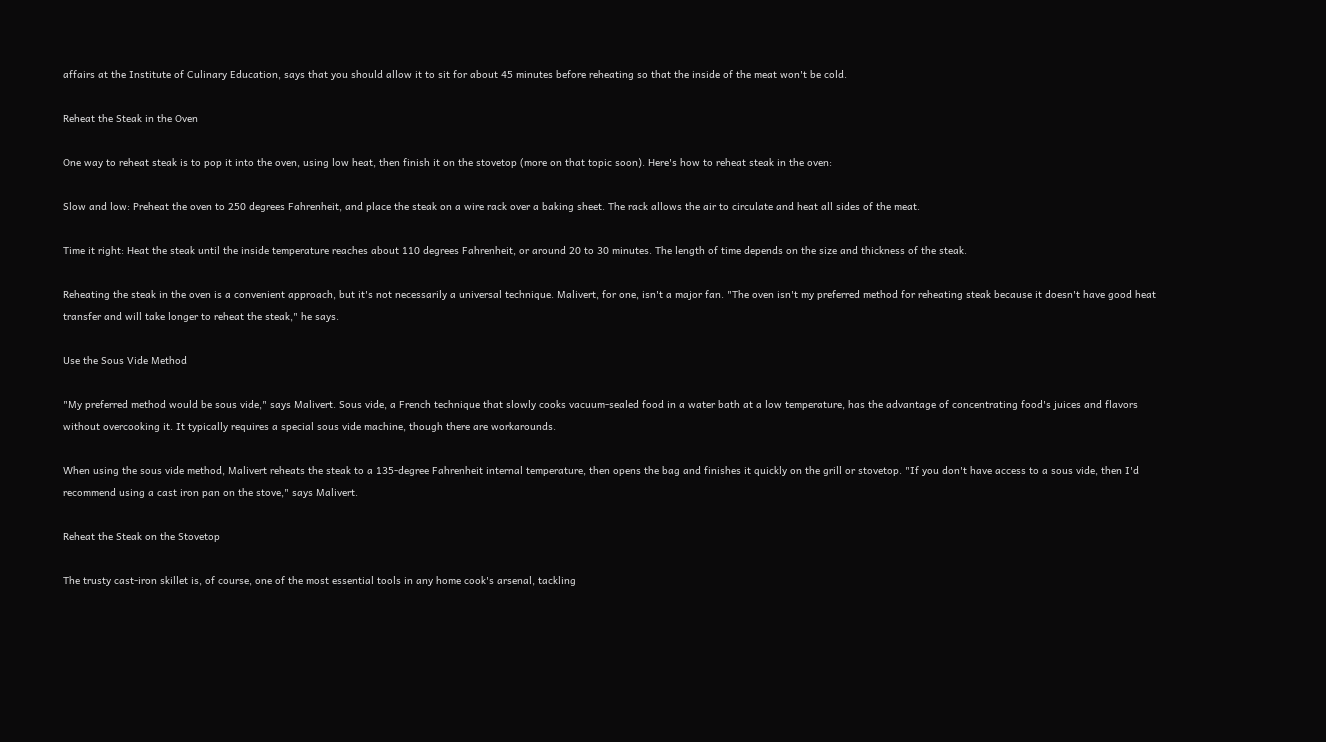affairs at the Institute of Culinary Education, says that you should allow it to sit for about 45 minutes before reheating so that the inside of the meat won't be cold.

Reheat the Steak in the Oven

One way to reheat steak is to pop it into the oven, using low heat, then finish it on the stovetop (more on that topic soon). Here's how to reheat steak in the oven:

Slow and low: Preheat the oven to 250 degrees Fahrenheit, and place the steak on a wire rack over a baking sheet. The rack allows the air to circulate and heat all sides of the meat.

Time it right: Heat the steak until the inside temperature reaches about 110 degrees Fahrenheit, or around 20 to 30 minutes. The length of time depends on the size and thickness of the steak.

Reheating the steak in the oven is a convenient approach, but it's not necessarily a universal technique. Malivert, for one, isn't a major fan. "The oven isn't my preferred method for reheating steak because it doesn't have good heat transfer and will take longer to reheat the steak," he says.

Use the Sous Vide Method

"My preferred method would be sous vide," says Malivert. Sous vide, a French technique that slowly cooks vacuum-sealed food in a water bath at a low temperature, has the advantage of concentrating food's juices and flavors without overcooking it. It typically requires a special sous vide machine, though there are workarounds.

When using the sous vide method, Malivert reheats the steak to a 135-degree Fahrenheit internal temperature, then opens the bag and finishes it quickly on the grill or stovetop. "If you don't have access to a sous vide, then I'd recommend using a cast iron pan on the stove," says Malivert.

Reheat the Steak on the Stovetop

The trusty cast-iron skillet is, of course, one of the most essential tools in any home cook's arsenal, tackling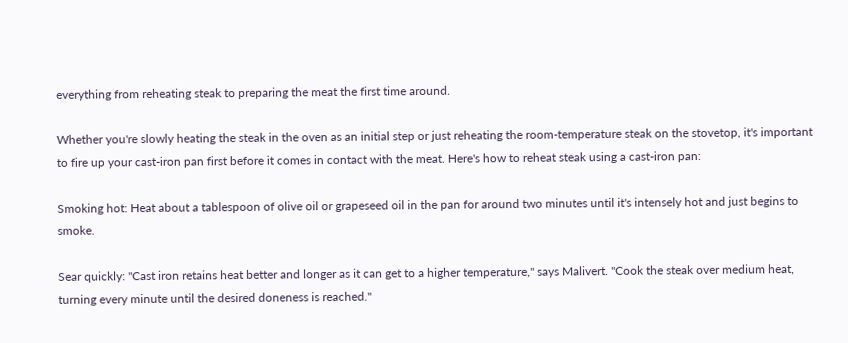everything from reheating steak to preparing the meat the first time around.

Whether you're slowly heating the steak in the oven as an initial step or just reheating the room-temperature steak on the stovetop, it's important to fire up your cast-iron pan first before it comes in contact with the meat. Here's how to reheat steak using a cast-iron pan:

Smoking hot: Heat about a tablespoon of olive oil or grapeseed oil in the pan for around two minutes until it's intensely hot and just begins to smoke.

Sear quickly: "Cast iron retains heat better and longer as it can get to a higher temperature," says Malivert. "Cook the steak over medium heat, turning every minute until the desired doneness is reached."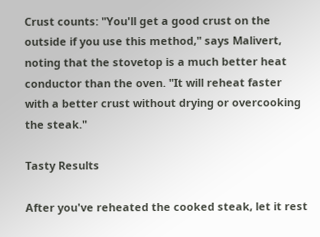Crust counts: "You'll get a good crust on the outside if you use this method," says Malivert, noting that the stovetop is a much better heat conductor than the oven. "It will reheat faster with a better crust without drying or overcooking the steak."

Tasty Results

After you've reheated the cooked steak, let it rest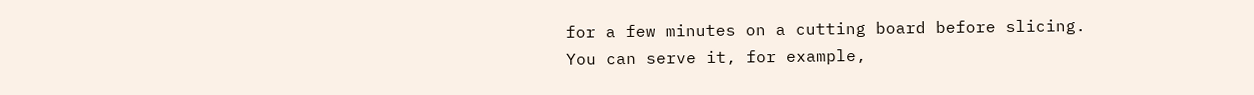for a few minutes on a cutting board before slicing.  You can serve it, for example,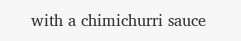with a chimichurri sauce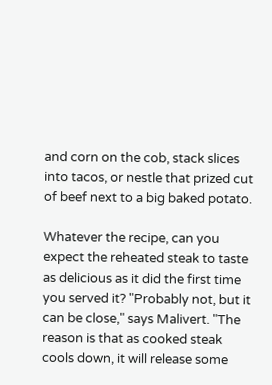and corn on the cob, stack slices into tacos, or nestle that prized cut of beef next to a big baked potato.

Whatever the recipe, can you expect the reheated steak to taste as delicious as it did the first time you served it? "Probably not, but it can be close," says Malivert. "The reason is that as cooked steak cools down, it will release some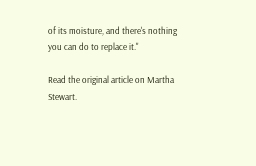of its moisture, and there's nothing you can do to replace it."

Read the original article on Martha Stewart.